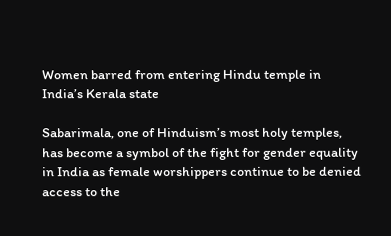Women barred from entering Hindu temple in India’s Kerala state

Sabarimala, one of Hinduism’s most holy temples, has become a symbol of the fight for gender equality in India as female worshippers continue to be denied access to the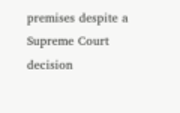premises despite a Supreme Court decision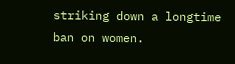striking down a longtime ban on women.